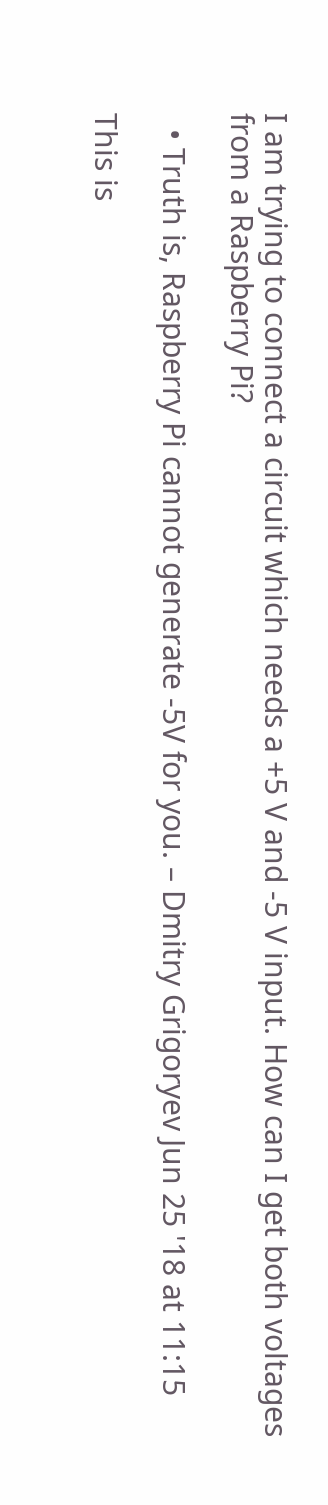I am trying to connect a circuit which needs a +5 V and -5 V input. How can I get both voltages from a Raspberry Pi?

  • Truth is, Raspberry Pi cannot generate -5V for you. – Dmitry Grigoryev Jun 25 '18 at 11:15

This is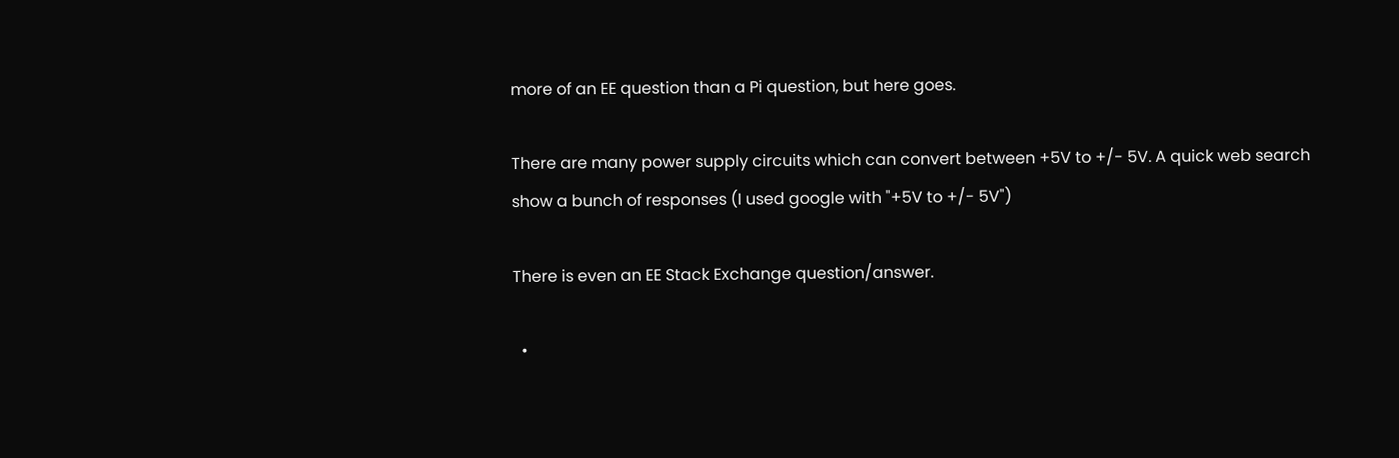more of an EE question than a Pi question, but here goes.

There are many power supply circuits which can convert between +5V to +/- 5V. A quick web search show a bunch of responses (I used google with "+5V to +/- 5V")

There is even an EE Stack Exchange question/answer.

  •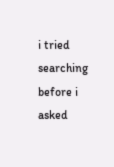i tried searching before i asked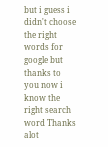but i guess i didn't choose the right words for google but thanks to you now i know the right search word Thanks alot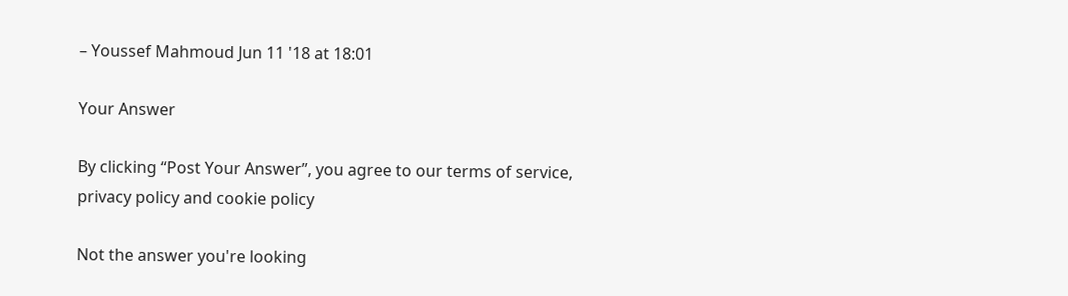– Youssef Mahmoud Jun 11 '18 at 18:01

Your Answer

By clicking “Post Your Answer”, you agree to our terms of service, privacy policy and cookie policy

Not the answer you're looking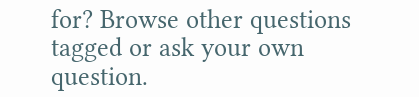for? Browse other questions tagged or ask your own question.